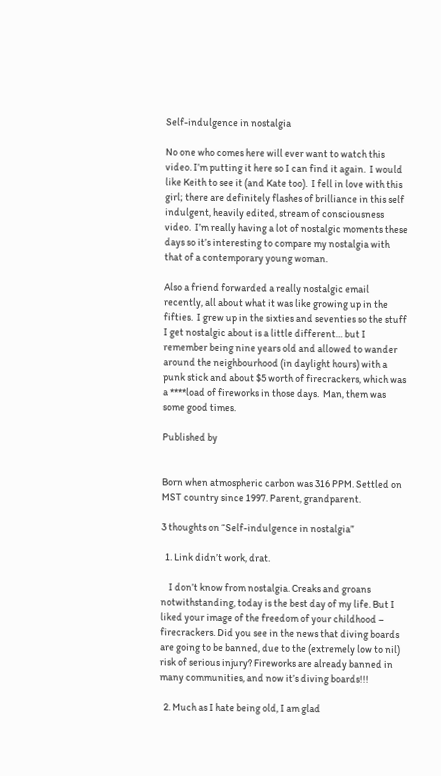Self-indulgence in nostalgia

No one who comes here will ever want to watch this video. I’m putting it here so I can find it again.  I would like Keith to see it (and Kate too).  I fell in love with this girl; there are definitely flashes of brilliance in this self indulgent, heavily edited, stream of consciousness video.  I’m really having a lot of nostalgic moments these days so it’s interesting to compare my nostalgia with that of a contemporary young woman.

Also a friend forwarded a really nostalgic email recently, all about what it was like growing up in the fifties.  I grew up in the sixties and seventies so the stuff I get nostalgic about is a little different… but I remember being nine years old and allowed to wander around the neighbourhood (in daylight hours) with a punk stick and about $5 worth of firecrackers, which was a ****load of fireworks in those days.  Man, them was some good times.

Published by


Born when atmospheric carbon was 316 PPM. Settled on MST country since 1997. Parent, grandparent.

3 thoughts on “Self-indulgence in nostalgia”

  1. Link didn’t work, drat.

    I don’t know from nostalgia. Creaks and groans notwithstanding, today is the best day of my life. But I liked your image of the freedom of your childhood – firecrackers. Did you see in the news that diving boards are going to be banned, due to the (extremely low to nil) risk of serious injury? Fireworks are already banned in many communities, and now it’s diving boards!!!

  2. Much as I hate being old, I am glad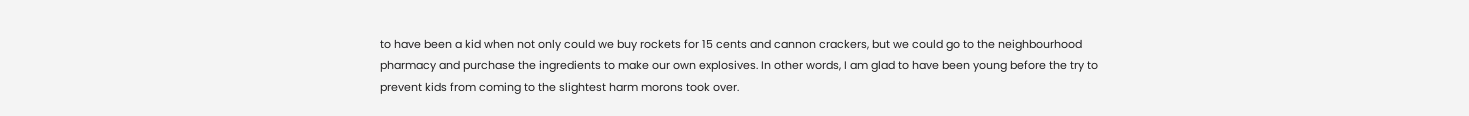to have been a kid when not only could we buy rockets for 15 cents and cannon crackers, but we could go to the neighbourhood pharmacy and purchase the ingredients to make our own explosives. In other words, I am glad to have been young before the try to prevent kids from coming to the slightest harm morons took over.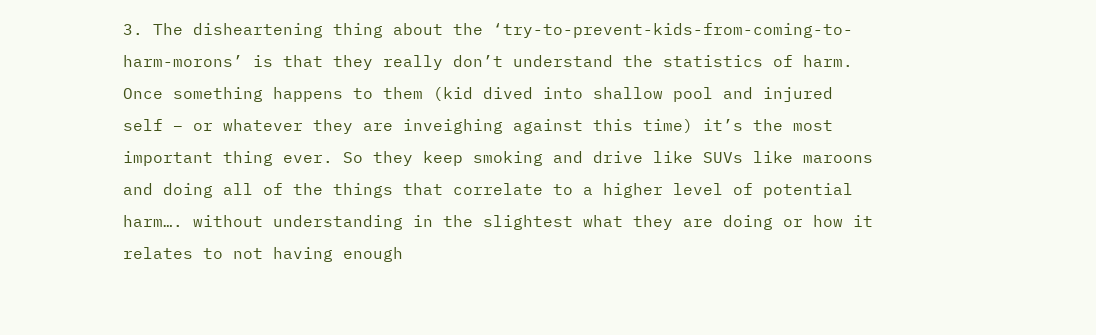3. The disheartening thing about the ‘try-to-prevent-kids-from-coming-to-harm-morons’ is that they really don’t understand the statistics of harm. Once something happens to them (kid dived into shallow pool and injured self – or whatever they are inveighing against this time) it’s the most important thing ever. So they keep smoking and drive like SUVs like maroons and doing all of the things that correlate to a higher level of potential harm…. without understanding in the slightest what they are doing or how it relates to not having enough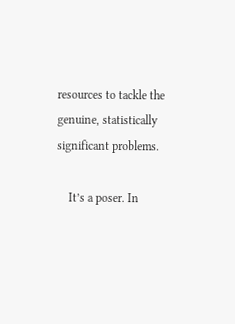resources to tackle the genuine, statistically significant problems.

    It’s a poser. In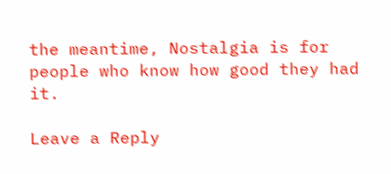the meantime, Nostalgia is for people who know how good they had it.

Leave a Reply